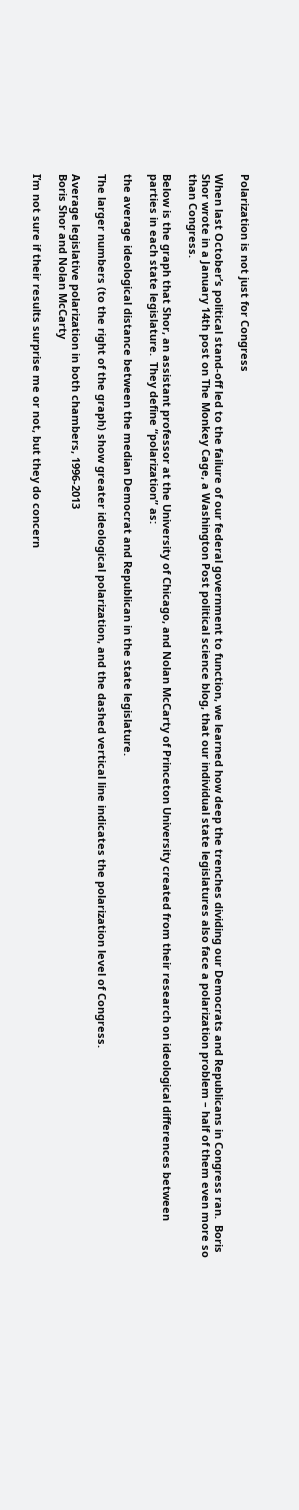Polarization is not just for Congress

When last October’s political stand-off led to the failure of our federal government to function, we learned how deep the trenches dividing our Democrats and Republicans in Congress ran.  Boris Shor wrote in a January 14th post on The Monkey Cage, a Washington Post political science blog, that our individual state legislatures also face a polarization problem – half of them even more so than Congress.

Below is the graph that Shor, an assistant professor at the University of Chicago, and Nolan McCarty of Princeton University created from their research on ideological differences between parties in each state legislature.  They define “polarization” as:

the average ideological distance between the median Democrat and Republican in the state legislature.

The larger numbers (to the right of the graph) show greater ideological polarization, and the dashed vertical line indicates the polarization level of Congress.

Average legislative polarization in both chambers, 1996-2013
Boris Shor and Nolan McCarty

I’m not sure if their results surprise me or not, but they do concern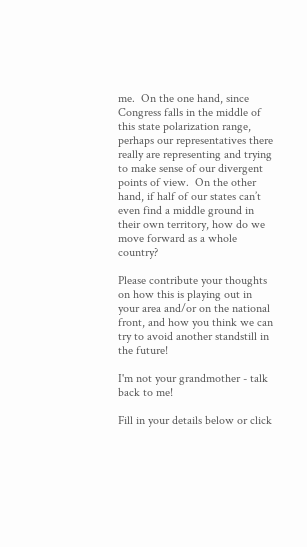me.  On the one hand, since Congress falls in the middle of this state polarization range, perhaps our representatives there really are representing and trying to make sense of our divergent points of view.  On the other hand, if half of our states can’t even find a middle ground in their own territory, how do we move forward as a whole country?

Please contribute your thoughts on how this is playing out in your area and/or on the national front, and how you think we can try to avoid another standstill in the future!

I'm not your grandmother - talk back to me!

Fill in your details below or click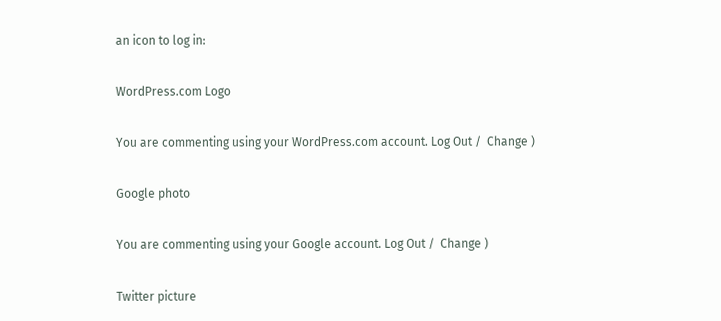an icon to log in:

WordPress.com Logo

You are commenting using your WordPress.com account. Log Out /  Change )

Google photo

You are commenting using your Google account. Log Out /  Change )

Twitter picture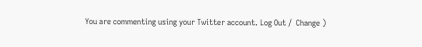You are commenting using your Twitter account. Log Out /  Change )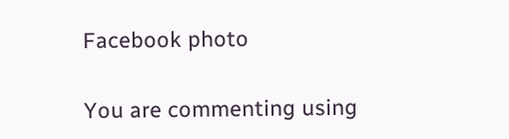Facebook photo

You are commenting using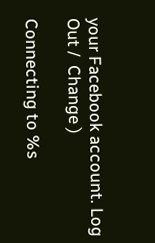your Facebook account. Log Out /  Change )

Connecting to %s